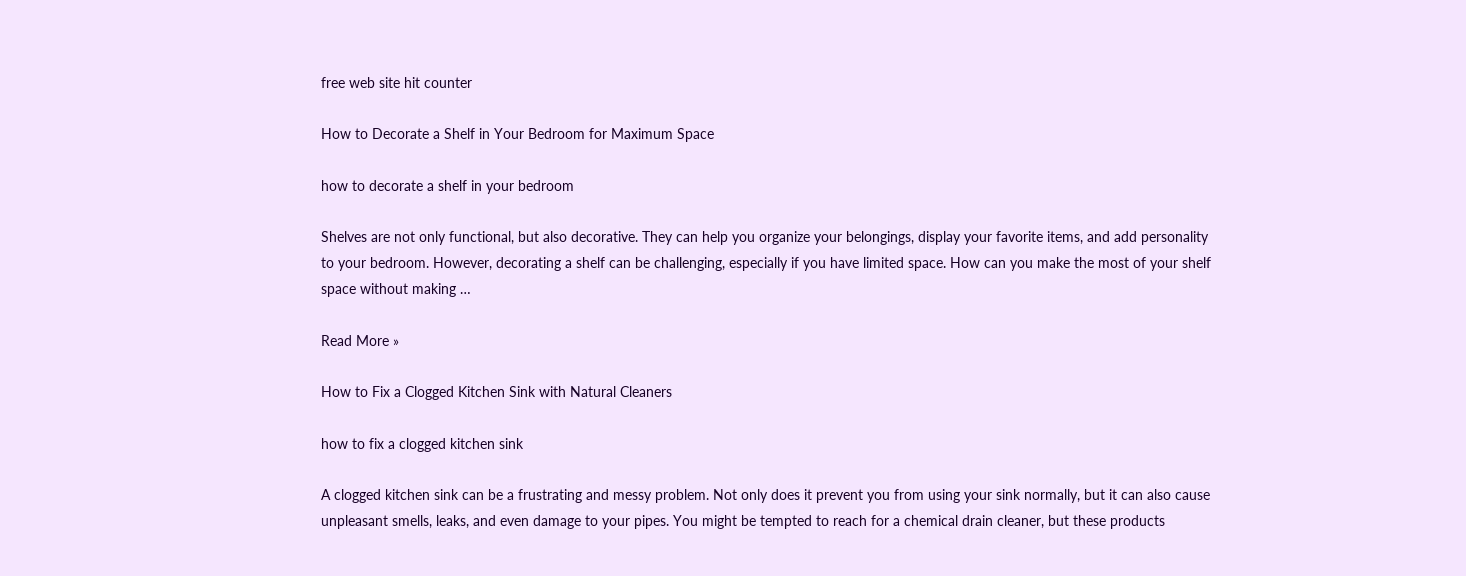free web site hit counter

How to Decorate a Shelf in Your Bedroom for Maximum Space

how to decorate a shelf in your bedroom

Shelves are not only functional, but also decorative. They can help you organize your belongings, display your favorite items, and add personality to your bedroom. However, decorating a shelf can be challenging, especially if you have limited space. How can you make the most of your shelf space without making …

Read More »

How to Fix a Clogged Kitchen Sink with Natural Cleaners

how to fix a clogged kitchen sink

A clogged kitchen sink can be a frustrating and messy problem. Not only does it prevent you from using your sink normally, but it can also cause unpleasant smells, leaks, and even damage to your pipes. You might be tempted to reach for a chemical drain cleaner, but these products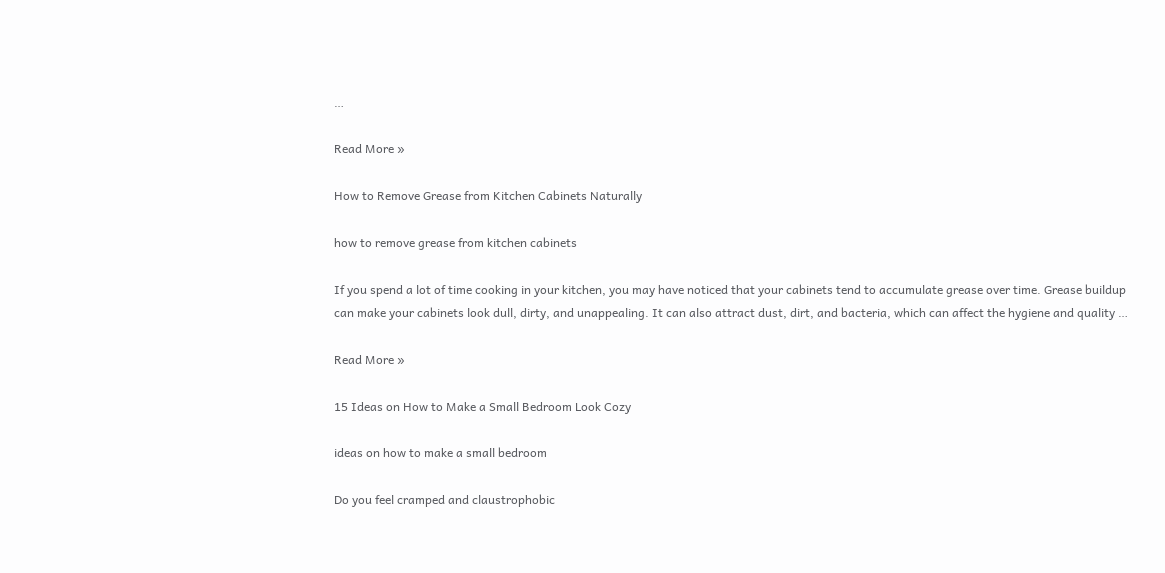…

Read More »

How to Remove Grease from Kitchen Cabinets Naturally

how to remove grease from kitchen cabinets

If you spend a lot of time cooking in your kitchen, you may have noticed that your cabinets tend to accumulate grease over time. Grease buildup can make your cabinets look dull, dirty, and unappealing. It can also attract dust, dirt, and bacteria, which can affect the hygiene and quality …

Read More »

15 Ideas on How to Make a Small Bedroom Look Cozy

ideas on how to make a small bedroom

Do you feel cramped and claustrophobic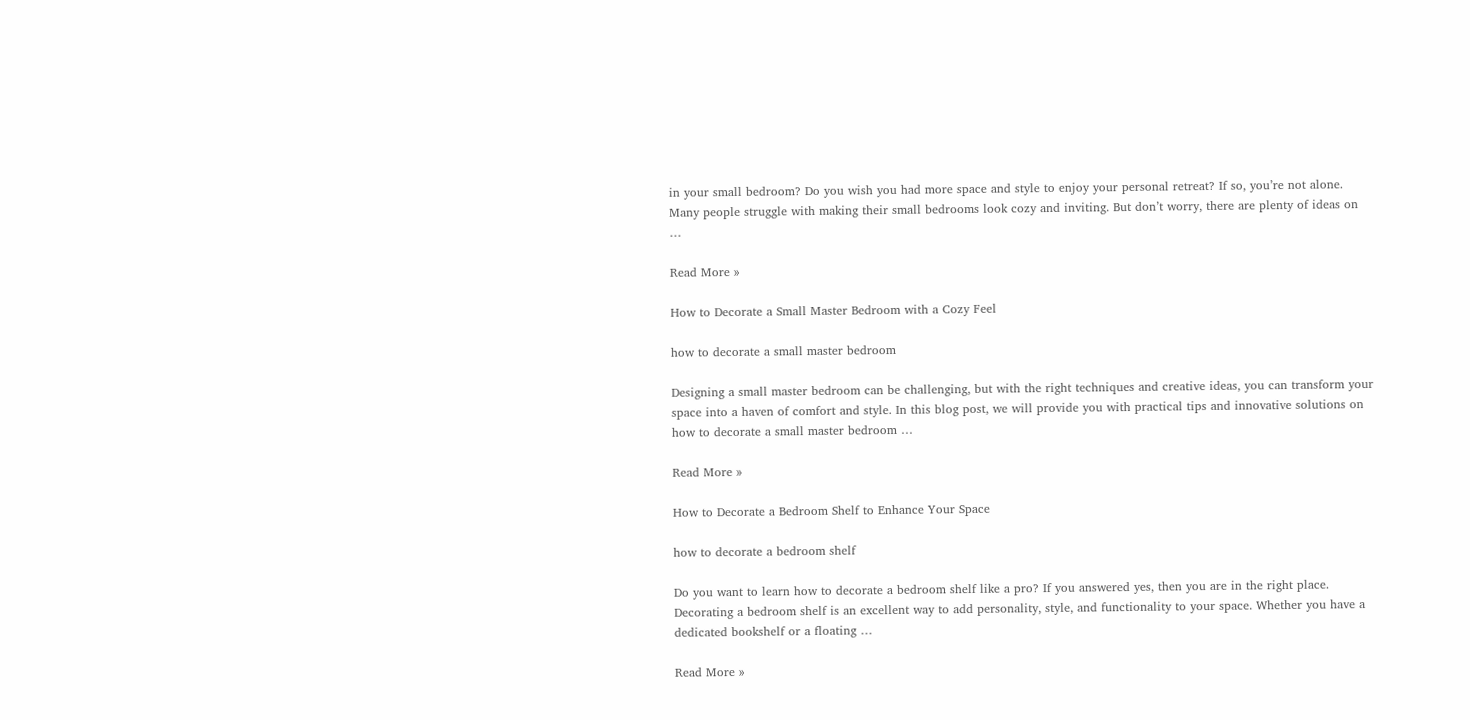in your small bedroom? Do you wish you had more space and style to enjoy your personal retreat? If so, you’re not alone. Many people struggle with making their small bedrooms look cozy and inviting. But don’t worry, there are plenty of ideas on …

Read More »

How to Decorate a Small Master Bedroom with a Cozy Feel

how to decorate a small master bedroom

Designing a small master bedroom can be challenging, but with the right techniques and creative ideas, you can transform your space into a haven of comfort and style. In this blog post, we will provide you with practical tips and innovative solutions on how to decorate a small master bedroom …

Read More »

How to Decorate a Bedroom Shelf to Enhance Your Space

how to decorate a bedroom shelf

Do you want to learn how to decorate a bedroom shelf like a pro? If you answered yes, then you are in the right place. Decorating a bedroom shelf is an excellent way to add personality, style, and functionality to your space. Whether you have a dedicated bookshelf or a floating …

Read More »